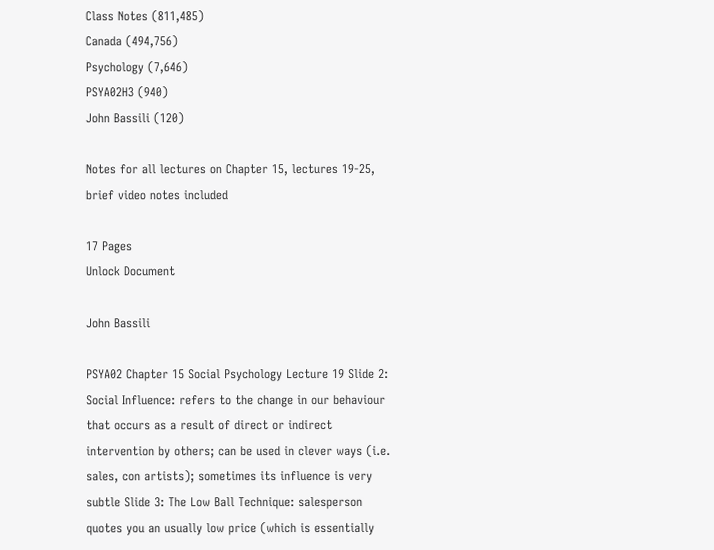Class Notes (811,485)
Canada (494,756)
Psychology (7,646)
PSYA02H3 (940)
John Bassili (120)

Notes for all lectures on Chapter 15, lectures 19-25, brief video notes included

17 Pages
Unlock Document

John Bassili

PSYA02 Chapter 15 Social Psychology Lecture 19 Slide 2: Social Influence: refers to the change in our behaviour that occurs as a result of direct or indirect intervention by others; can be used in clever ways (i.e. sales, con artists); sometimes its influence is very subtle Slide 3: The Low Ball Technique: salesperson quotes you an usually low price (which is essentially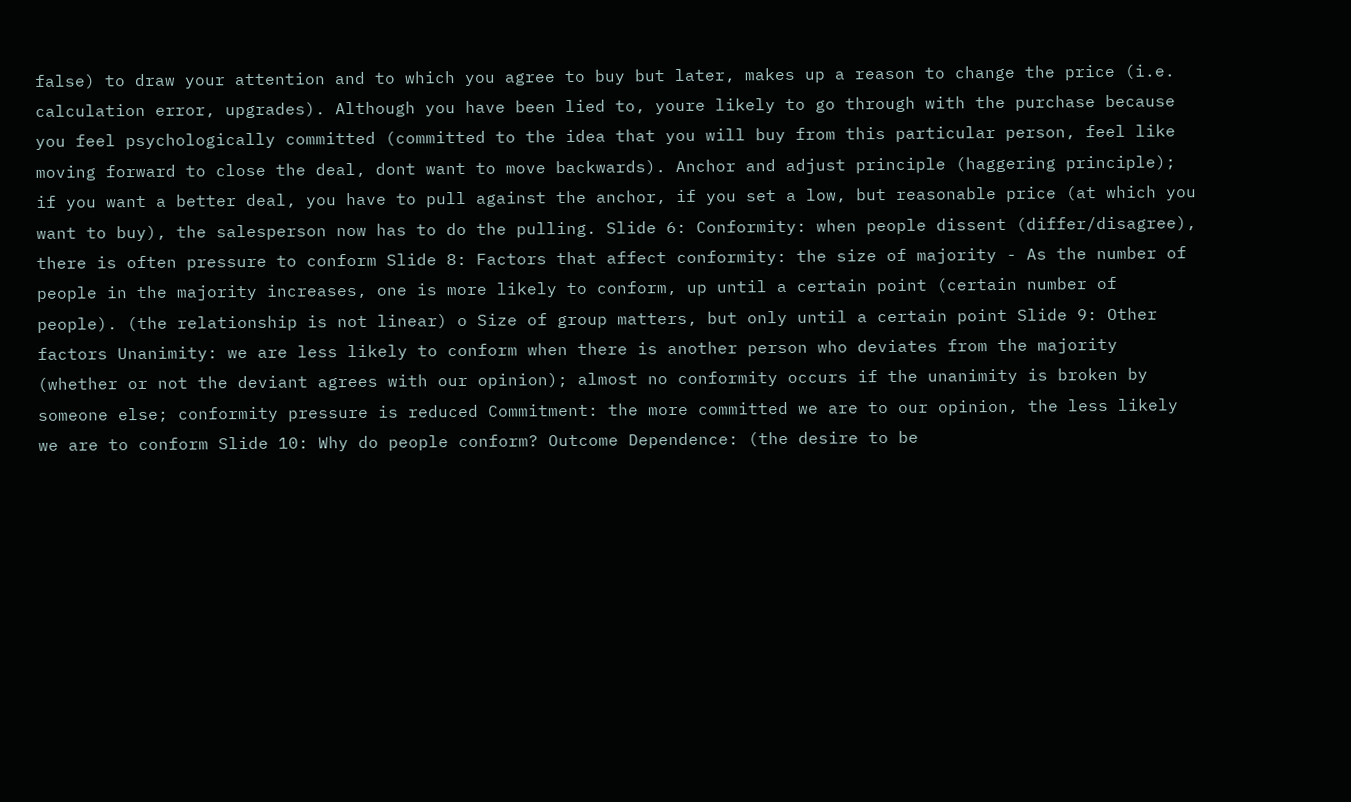false) to draw your attention and to which you agree to buy but later, makes up a reason to change the price (i.e. calculation error, upgrades). Although you have been lied to, youre likely to go through with the purchase because you feel psychologically committed (committed to the idea that you will buy from this particular person, feel like moving forward to close the deal, dont want to move backwards). Anchor and adjust principle (haggering principle); if you want a better deal, you have to pull against the anchor, if you set a low, but reasonable price (at which you want to buy), the salesperson now has to do the pulling. Slide 6: Conformity: when people dissent (differ/disagree), there is often pressure to conform Slide 8: Factors that affect conformity: the size of majority - As the number of people in the majority increases, one is more likely to conform, up until a certain point (certain number of people). (the relationship is not linear) o Size of group matters, but only until a certain point Slide 9: Other factors Unanimity: we are less likely to conform when there is another person who deviates from the majority (whether or not the deviant agrees with our opinion); almost no conformity occurs if the unanimity is broken by someone else; conformity pressure is reduced Commitment: the more committed we are to our opinion, the less likely we are to conform Slide 10: Why do people conform? Outcome Dependence: (the desire to be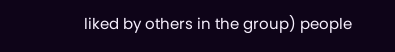liked by others in the group) people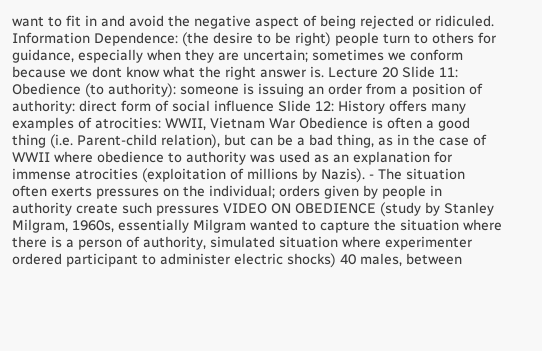want to fit in and avoid the negative aspect of being rejected or ridiculed. Information Dependence: (the desire to be right) people turn to others for guidance, especially when they are uncertain; sometimes we conform because we dont know what the right answer is. Lecture 20 Slide 11: Obedience (to authority): someone is issuing an order from a position of authority: direct form of social influence Slide 12: History offers many examples of atrocities: WWII, Vietnam War Obedience is often a good thing (i.e. Parent-child relation), but can be a bad thing, as in the case of WWII where obedience to authority was used as an explanation for immense atrocities (exploitation of millions by Nazis). - The situation often exerts pressures on the individual; orders given by people in authority create such pressures VIDEO ON OBEDIENCE (study by Stanley Milgram, 1960s, essentially Milgram wanted to capture the situation where there is a person of authority, simulated situation where experimenter ordered participant to administer electric shocks) 40 males, between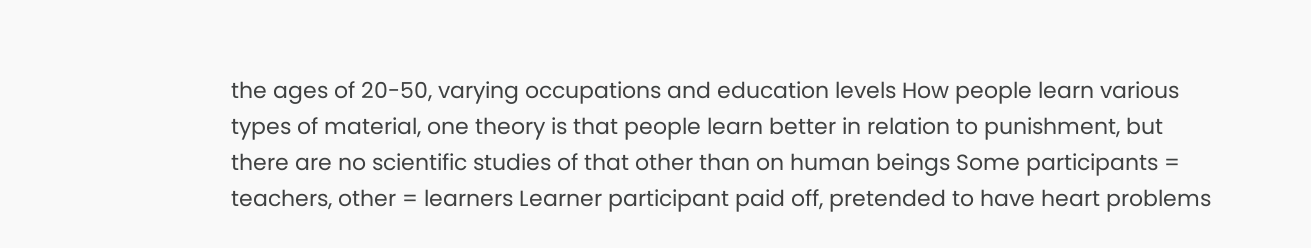the ages of 20-50, varying occupations and education levels How people learn various types of material, one theory is that people learn better in relation to punishment, but there are no scientific studies of that other than on human beings Some participants = teachers, other = learners Learner participant paid off, pretended to have heart problems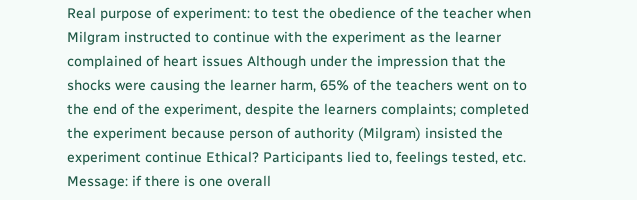Real purpose of experiment: to test the obedience of the teacher when Milgram instructed to continue with the experiment as the learner complained of heart issues Although under the impression that the shocks were causing the learner harm, 65% of the teachers went on to the end of the experiment, despite the learners complaints; completed the experiment because person of authority (Milgram) insisted the experiment continue Ethical? Participants lied to, feelings tested, etc. Message: if there is one overall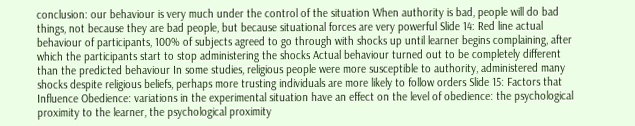conclusion: our behaviour is very much under the control of the situation When authority is bad, people will do bad things, not because they are bad people, but because situational forces are very powerful Slide 14: Red line actual behaviour of participants, 100% of subjects agreed to go through with shocks up until learner begins complaining, after which the participants start to stop administering the shocks Actual behaviour turned out to be completely different than the predicted behaviour In some studies, religious people were more susceptible to authority, administered many shocks despite religious beliefs, perhaps more trusting individuals are more likely to follow orders Slide 15: Factors that Influence Obedience: variations in the experimental situation have an effect on the level of obedience: the psychological proximity to the learner, the psychological proximity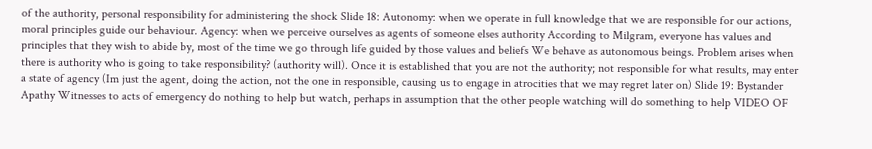of the authority, personal responsibility for administering the shock Slide 18: Autonomy: when we operate in full knowledge that we are responsible for our actions, moral principles guide our behaviour. Agency: when we perceive ourselves as agents of someone elses authority According to Milgram, everyone has values and principles that they wish to abide by, most of the time we go through life guided by those values and beliefs We behave as autonomous beings. Problem arises when there is authority who is going to take responsibility? (authority will). Once it is established that you are not the authority; not responsible for what results, may enter a state of agency (Im just the agent, doing the action, not the one in responsible, causing us to engage in atrocities that we may regret later on) Slide 19: Bystander Apathy Witnesses to acts of emergency do nothing to help but watch, perhaps in assumption that the other people watching will do something to help VIDEO OF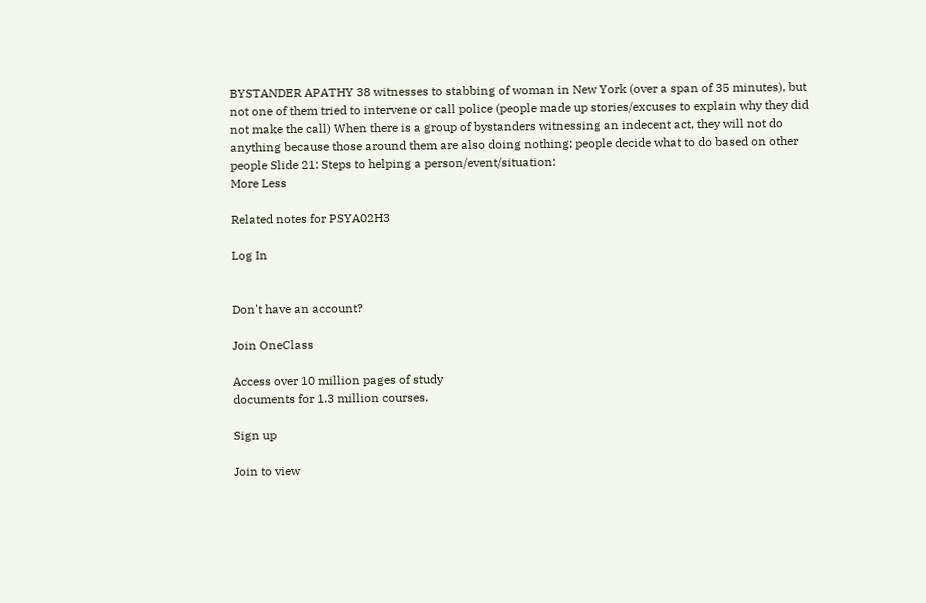BYSTANDER APATHY 38 witnesses to stabbing of woman in New York (over a span of 35 minutes), but not one of them tried to intervene or call police (people made up stories/excuses to explain why they did not make the call) When there is a group of bystanders witnessing an indecent act, they will not do anything because those around them are also doing nothing; people decide what to do based on other people Slide 21: Steps to helping a person/event/situation:
More Less

Related notes for PSYA02H3

Log In


Don't have an account?

Join OneClass

Access over 10 million pages of study
documents for 1.3 million courses.

Sign up

Join to view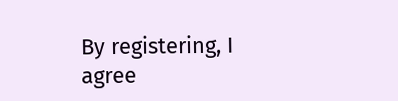By registering, I agree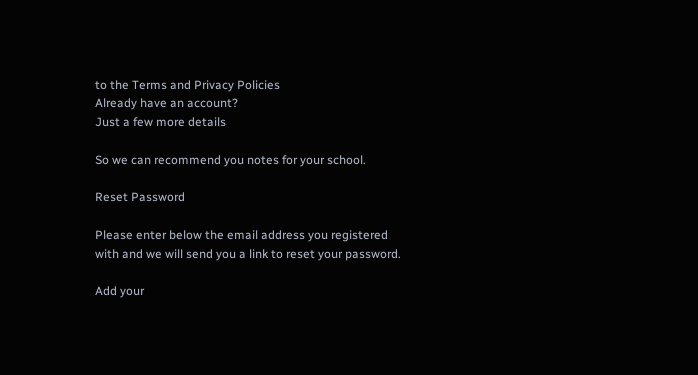to the Terms and Privacy Policies
Already have an account?
Just a few more details

So we can recommend you notes for your school.

Reset Password

Please enter below the email address you registered with and we will send you a link to reset your password.

Add your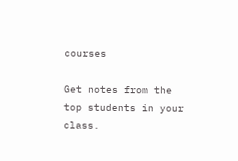courses

Get notes from the top students in your class.